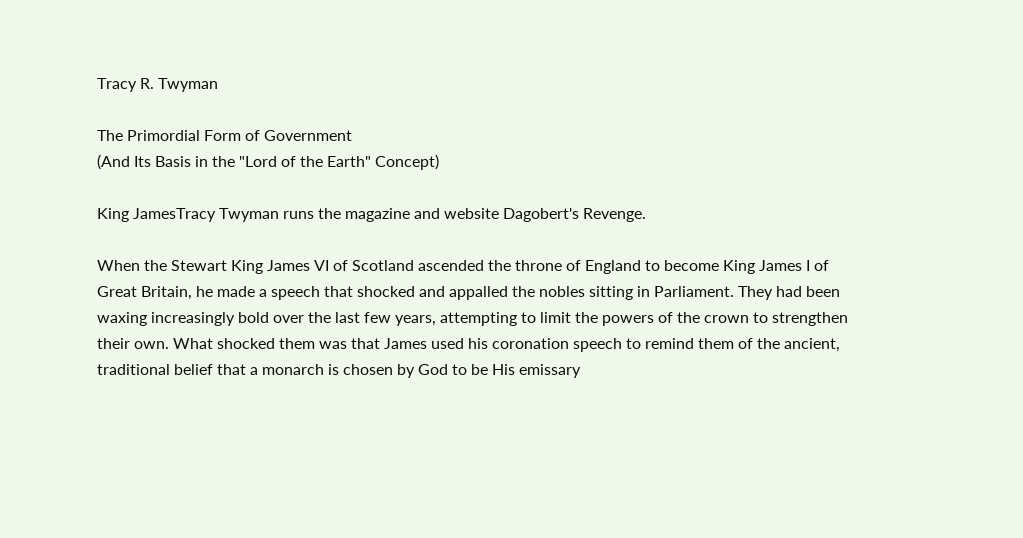Tracy R. Twyman

The Primordial Form of Government
(And Its Basis in the "Lord of the Earth" Concept)

King JamesTracy Twyman runs the magazine and website Dagobert's Revenge.

When the Stewart King James VI of Scotland ascended the throne of England to become King James I of Great Britain, he made a speech that shocked and appalled the nobles sitting in Parliament. They had been waxing increasingly bold over the last few years, attempting to limit the powers of the crown to strengthen their own. What shocked them was that James used his coronation speech to remind them of the ancient, traditional belief that a monarch is chosen by God to be His emissary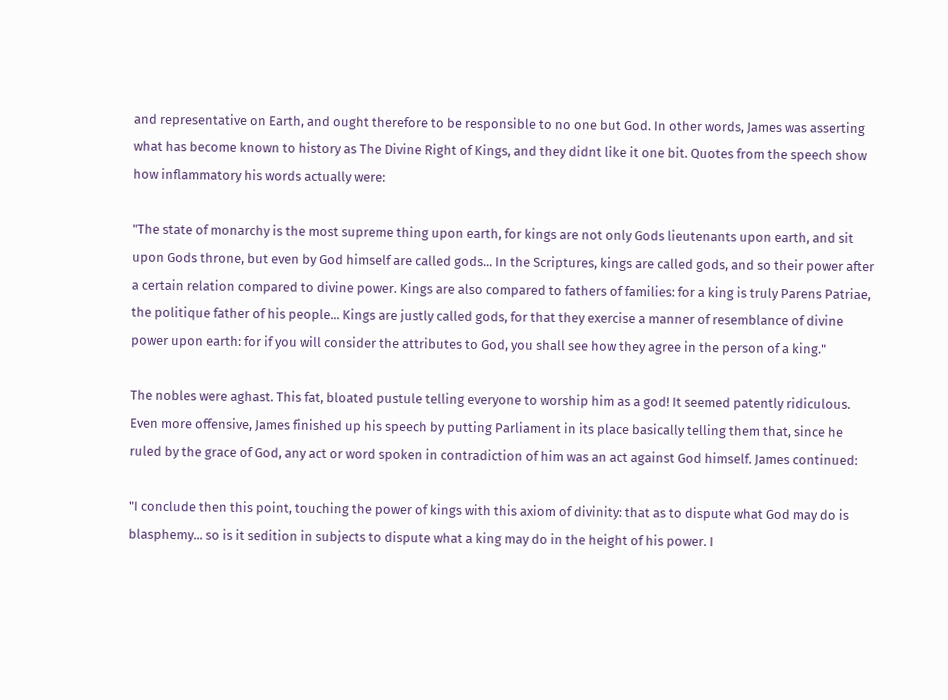and representative on Earth, and ought therefore to be responsible to no one but God. In other words, James was asserting what has become known to history as The Divine Right of Kings, and they didnt like it one bit. Quotes from the speech show how inflammatory his words actually were:

"The state of monarchy is the most supreme thing upon earth, for kings are not only Gods lieutenants upon earth, and sit upon Gods throne, but even by God himself are called gods... In the Scriptures, kings are called gods, and so their power after a certain relation compared to divine power. Kings are also compared to fathers of families: for a king is truly Parens Patriae, the politique father of his people... Kings are justly called gods, for that they exercise a manner of resemblance of divine power upon earth: for if you will consider the attributes to God, you shall see how they agree in the person of a king."

The nobles were aghast. This fat, bloated pustule telling everyone to worship him as a god! It seemed patently ridiculous. Even more offensive, James finished up his speech by putting Parliament in its place basically telling them that, since he ruled by the grace of God, any act or word spoken in contradiction of him was an act against God himself. James continued:

"I conclude then this point, touching the power of kings with this axiom of divinity: that as to dispute what God may do is blasphemy... so is it sedition in subjects to dispute what a king may do in the height of his power. I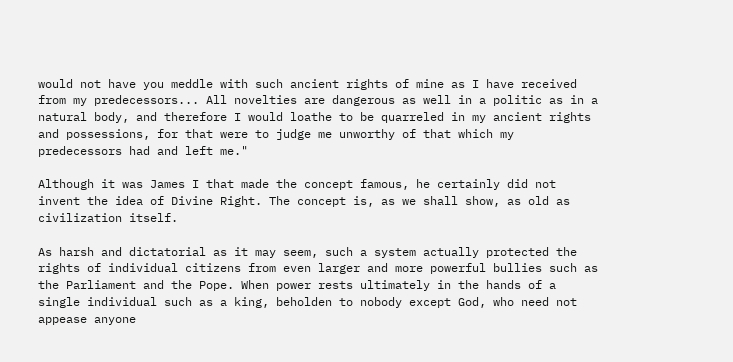would not have you meddle with such ancient rights of mine as I have received from my predecessors... All novelties are dangerous as well in a politic as in a natural body, and therefore I would loathe to be quarreled in my ancient rights and possessions, for that were to judge me unworthy of that which my predecessors had and left me."

Although it was James I that made the concept famous, he certainly did not invent the idea of Divine Right. The concept is, as we shall show, as old as civilization itself.

As harsh and dictatorial as it may seem, such a system actually protected the rights of individual citizens from even larger and more powerful bullies such as the Parliament and the Pope. When power rests ultimately in the hands of a single individual such as a king, beholden to nobody except God, who need not appease anyone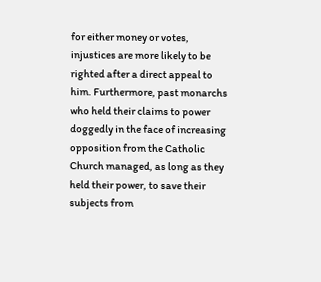for either money or votes, injustices are more likely to be righted after a direct appeal to him. Furthermore, past monarchs who held their claims to power doggedly in the face of increasing opposition from the Catholic Church managed, as long as they held their power, to save their subjects from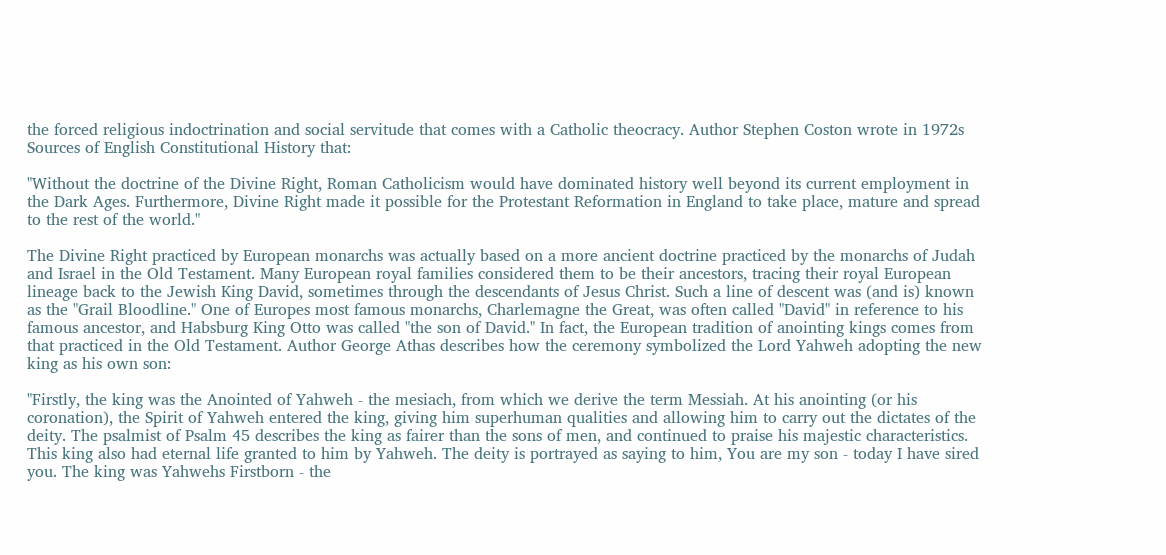the forced religious indoctrination and social servitude that comes with a Catholic theocracy. Author Stephen Coston wrote in 1972s Sources of English Constitutional History that:

"Without the doctrine of the Divine Right, Roman Catholicism would have dominated history well beyond its current employment in the Dark Ages. Furthermore, Divine Right made it possible for the Protestant Reformation in England to take place, mature and spread to the rest of the world."

The Divine Right practiced by European monarchs was actually based on a more ancient doctrine practiced by the monarchs of Judah and Israel in the Old Testament. Many European royal families considered them to be their ancestors, tracing their royal European lineage back to the Jewish King David, sometimes through the descendants of Jesus Christ. Such a line of descent was (and is) known as the "Grail Bloodline." One of Europes most famous monarchs, Charlemagne the Great, was often called "David" in reference to his famous ancestor, and Habsburg King Otto was called "the son of David." In fact, the European tradition of anointing kings comes from that practiced in the Old Testament. Author George Athas describes how the ceremony symbolized the Lord Yahweh adopting the new king as his own son:

"Firstly, the king was the Anointed of Yahweh - the mesiach, from which we derive the term Messiah. At his anointing (or his coronation), the Spirit of Yahweh entered the king, giving him superhuman qualities and allowing him to carry out the dictates of the deity. The psalmist of Psalm 45 describes the king as fairer than the sons of men, and continued to praise his majestic characteristics. This king also had eternal life granted to him by Yahweh. The deity is portrayed as saying to him, You are my son - today I have sired you. The king was Yahwehs Firstborn - the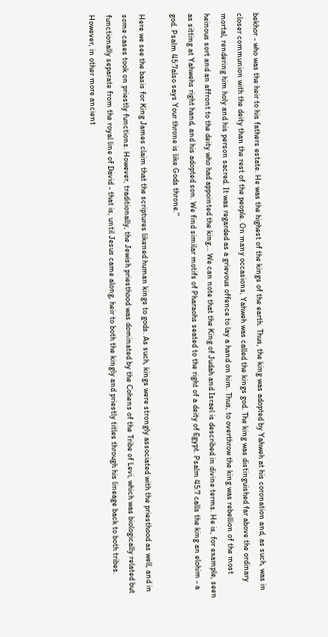bekhor - who was the heir to his fathers estate. He was the highest of the kings of the earth. Thus, the king was adopted by Yahweh at his coronation and, as such, was in closer communion with the deity than the rest of the people. On many occasions, Yahweh was called the kings god. The king was distinguished far above the ordinary mortal, rendering him holy and his person sacred. It was regarded as a grievous offence to lay a hand on him. Thus, to overthrow the king was rebellion of the most heinous sort and an affront to the deity who had appointed the king... We can note that the King of Judah and Israel is described in divine terms. He is, for example, seen as sitting at Yahwehs right hand, and his adopted son. We find similar motifs of Pharaohs seated to the right of a deity of Egypt. Psalm 45:7 calls the king an elohim - a god. Psalm 45:7also says Your throne is like Gods throne."

Here we see the basis for King James claim that the scriptures likened human kings to gods. As such, kings were strongly associated with the priesthood as well, and in some cases took on priestly functions. However, traditionally, the Jewish priesthood was dominated by the Cohens of the Tribe of Levi, which was biologically related but functionally separate from the royal line of David - that is, until Jesus came along, heir to both the kingly and priestly titles through his lineage back to both tribes. However, in other more ancient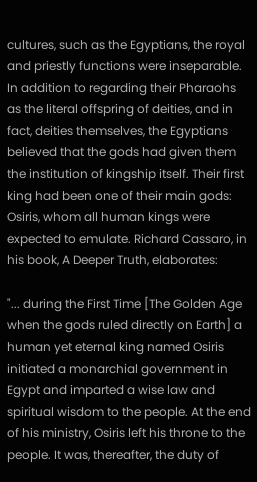cultures, such as the Egyptians, the royal and priestly functions were inseparable. In addition to regarding their Pharaohs as the literal offspring of deities, and in fact, deities themselves, the Egyptians believed that the gods had given them the institution of kingship itself. Their first king had been one of their main gods: Osiris, whom all human kings were expected to emulate. Richard Cassaro, in his book, A Deeper Truth, elaborates:

"... during the First Time [The Golden Age when the gods ruled directly on Earth] a human yet eternal king named Osiris initiated a monarchial government in Egypt and imparted a wise law and spiritual wisdom to the people. At the end of his ministry, Osiris left his throne to the people. It was, thereafter, the duty of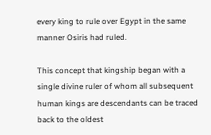every king to rule over Egypt in the same manner Osiris had ruled.

This concept that kingship began with a single divine ruler of whom all subsequent human kings are descendants can be traced back to the oldest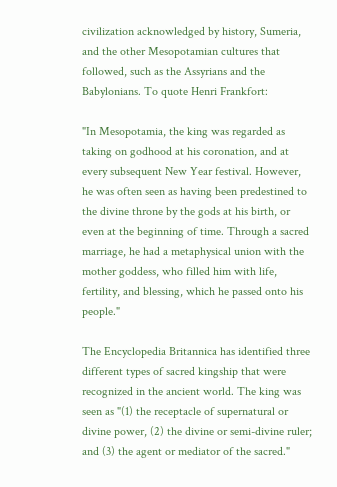civilization acknowledged by history, Sumeria, and the other Mesopotamian cultures that followed, such as the Assyrians and the Babylonians. To quote Henri Frankfort:

"In Mesopotamia, the king was regarded as taking on godhood at his coronation, and at every subsequent New Year festival. However, he was often seen as having been predestined to the divine throne by the gods at his birth, or even at the beginning of time. Through a sacred marriage, he had a metaphysical union with the mother goddess, who filled him with life, fertility, and blessing, which he passed onto his people."

The Encyclopedia Britannica has identified three different types of sacred kingship that were recognized in the ancient world. The king was seen as "(1) the receptacle of supernatural or divine power, (2) the divine or semi-divine ruler; and (3) the agent or mediator of the sacred."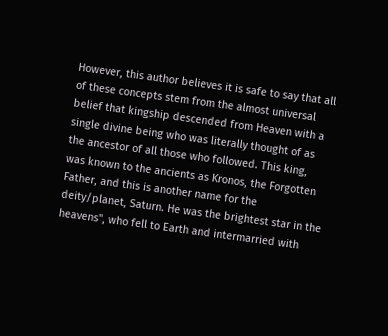However, this author believes it is safe to say that all of these concepts stem from the almost universal belief that kingship descended from Heaven with a single divine being who was literally thought of as the ancestor of all those who followed. This king, was known to the ancients as Kronos, the Forgotten Father, and this is another name for the deity/planet, Saturn. He was the brightest star in the heavens", who fell to Earth and intermarried with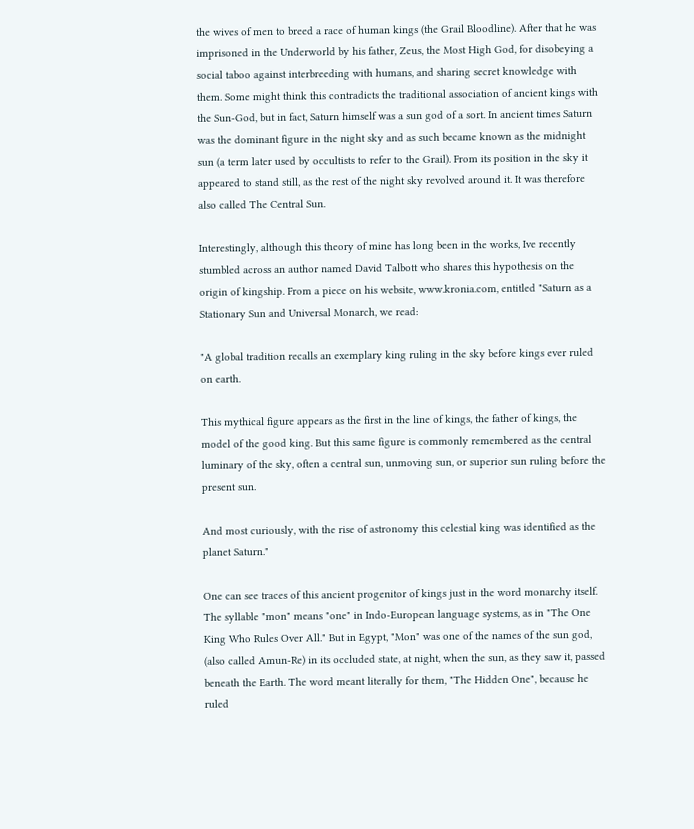the wives of men to breed a race of human kings (the Grail Bloodline). After that he was imprisoned in the Underworld by his father, Zeus, the Most High God, for disobeying a social taboo against interbreeding with humans, and sharing secret knowledge with them. Some might think this contradicts the traditional association of ancient kings with the Sun-God, but in fact, Saturn himself was a sun god of a sort. In ancient times Saturn was the dominant figure in the night sky and as such became known as the midnight sun (a term later used by occultists to refer to the Grail). From its position in the sky it appeared to stand still, as the rest of the night sky revolved around it. It was therefore also called The Central Sun.

Interestingly, although this theory of mine has long been in the works, Ive recently stumbled across an author named David Talbott who shares this hypothesis on the origin of kingship. From a piece on his website, www.kronia.com, entitled "Saturn as a Stationary Sun and Universal Monarch, we read:

"A global tradition recalls an exemplary king ruling in the sky before kings ever ruled on earth.

This mythical figure appears as the first in the line of kings, the father of kings, the model of the good king. But this same figure is commonly remembered as the central luminary of the sky, often a central sun, unmoving sun, or superior sun ruling before the present sun.

And most curiously, with the rise of astronomy this celestial king was identified as the planet Saturn."

One can see traces of this ancient progenitor of kings just in the word monarchy itself. The syllable "mon" means "one" in Indo-European language systems, as in "The One King Who Rules Over All." But in Egypt, "Mon" was one of the names of the sun god, (also called Amun-Re) in its occluded state, at night, when the sun, as they saw it, passed beneath the Earth. The word meant literally for them, "The Hidden One", because he ruled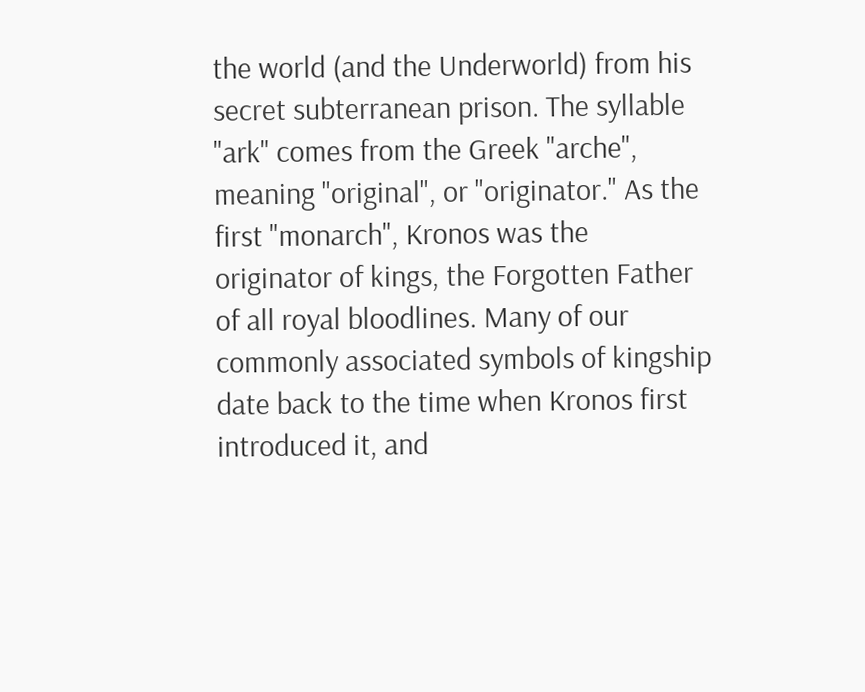the world (and the Underworld) from his secret subterranean prison. The syllable "ark" comes from the Greek "arche", meaning "original", or "originator." As the first "monarch", Kronos was the originator of kings, the Forgotten Father of all royal bloodlines. Many of our commonly associated symbols of kingship date back to the time when Kronos first introduced it, and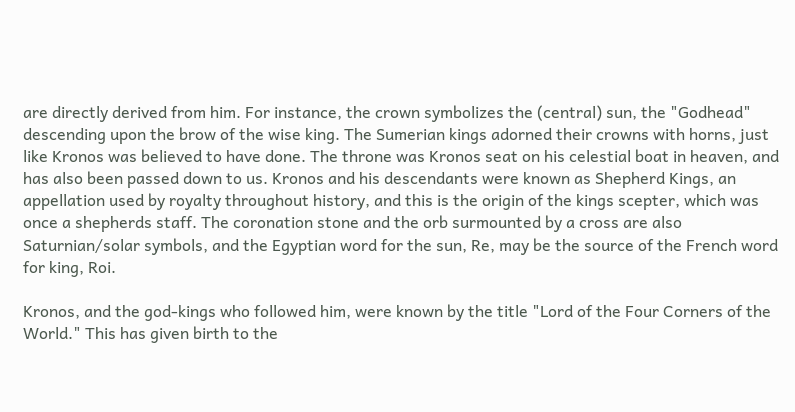are directly derived from him. For instance, the crown symbolizes the (central) sun, the "Godhead" descending upon the brow of the wise king. The Sumerian kings adorned their crowns with horns, just like Kronos was believed to have done. The throne was Kronos seat on his celestial boat in heaven, and has also been passed down to us. Kronos and his descendants were known as Shepherd Kings, an appellation used by royalty throughout history, and this is the origin of the kings scepter, which was once a shepherds staff. The coronation stone and the orb surmounted by a cross are also Saturnian/solar symbols, and the Egyptian word for the sun, Re, may be the source of the French word for king, Roi.

Kronos, and the god-kings who followed him, were known by the title "Lord of the Four Corners of the World." This has given birth to the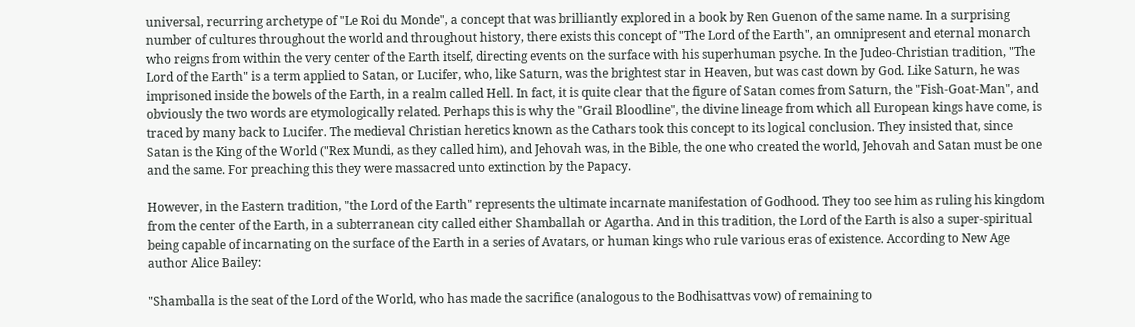universal, recurring archetype of "Le Roi du Monde", a concept that was brilliantly explored in a book by Ren Guenon of the same name. In a surprising number of cultures throughout the world and throughout history, there exists this concept of "The Lord of the Earth", an omnipresent and eternal monarch who reigns from within the very center of the Earth itself, directing events on the surface with his superhuman psyche. In the Judeo-Christian tradition, "The Lord of the Earth" is a term applied to Satan, or Lucifer, who, like Saturn, was the brightest star in Heaven, but was cast down by God. Like Saturn, he was imprisoned inside the bowels of the Earth, in a realm called Hell. In fact, it is quite clear that the figure of Satan comes from Saturn, the "Fish-Goat-Man", and obviously the two words are etymologically related. Perhaps this is why the "Grail Bloodline", the divine lineage from which all European kings have come, is traced by many back to Lucifer. The medieval Christian heretics known as the Cathars took this concept to its logical conclusion. They insisted that, since Satan is the King of the World ("Rex Mundi, as they called him), and Jehovah was, in the Bible, the one who created the world, Jehovah and Satan must be one and the same. For preaching this they were massacred unto extinction by the Papacy.

However, in the Eastern tradition, "the Lord of the Earth" represents the ultimate incarnate manifestation of Godhood. They too see him as ruling his kingdom from the center of the Earth, in a subterranean city called either Shamballah or Agartha. And in this tradition, the Lord of the Earth is also a super-spiritual being capable of incarnating on the surface of the Earth in a series of Avatars, or human kings who rule various eras of existence. According to New Age author Alice Bailey:

"Shamballa is the seat of the Lord of the World, who has made the sacrifice (analogous to the Bodhisattvas vow) of remaining to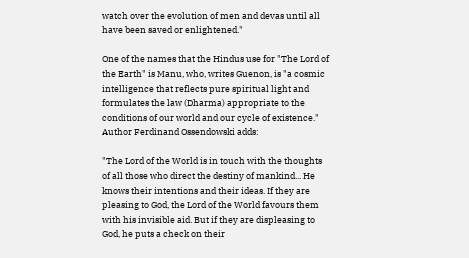watch over the evolution of men and devas until all have been saved or enlightened."

One of the names that the Hindus use for "The Lord of the Earth" is Manu, who, writes Guenon, is "a cosmic intelligence that reflects pure spiritual light and formulates the law (Dharma) appropriate to the conditions of our world and our cycle of existence." Author Ferdinand Ossendowski adds:

"The Lord of the World is in touch with the thoughts of all those who direct the destiny of mankind... He knows their intentions and their ideas. If they are pleasing to God, the Lord of the World favours them with his invisible aid. But if they are displeasing to God, he puts a check on their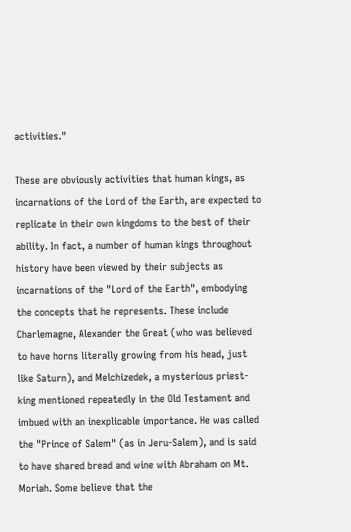activities."

These are obviously activities that human kings, as incarnations of the Lord of the Earth, are expected to replicate in their own kingdoms to the best of their ability. In fact, a number of human kings throughout history have been viewed by their subjects as incarnations of the "Lord of the Earth", embodying the concepts that he represents. These include Charlemagne, Alexander the Great (who was believed to have horns literally growing from his head, just like Saturn), and Melchizedek, a mysterious priest-king mentioned repeatedly in the Old Testament and imbued with an inexplicable importance. He was called the "Prince of Salem" (as in Jeru-Salem), and is said to have shared bread and wine with Abraham on Mt. Moriah. Some believe that the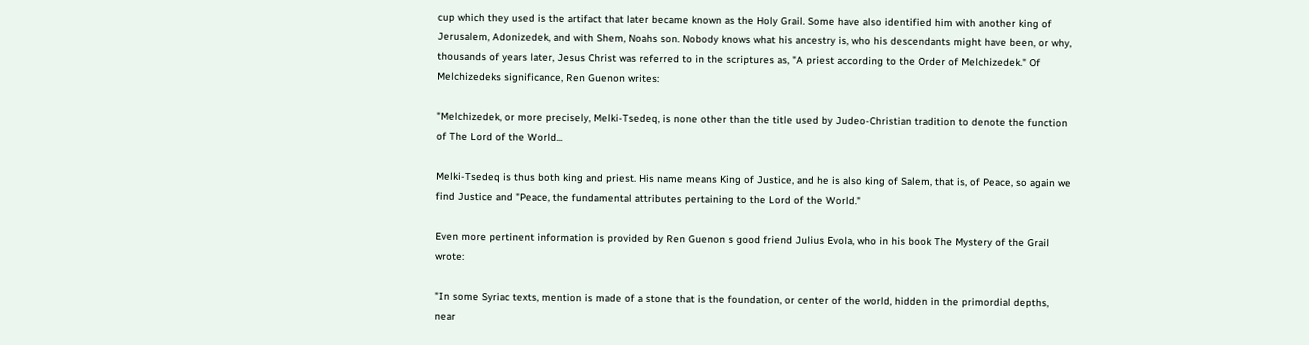cup which they used is the artifact that later became known as the Holy Grail. Some have also identified him with another king of Jerusalem, Adonizedek, and with Shem, Noahs son. Nobody knows what his ancestry is, who his descendants might have been, or why, thousands of years later, Jesus Christ was referred to in the scriptures as, "A priest according to the Order of Melchizedek." Of Melchizedeks significance, Ren Guenon writes:

"Melchizedek, or more precisely, Melki-Tsedeq, is none other than the title used by Judeo-Christian tradition to denote the function of The Lord of the World...

Melki-Tsedeq is thus both king and priest. His name means King of Justice, and he is also king of Salem, that is, of Peace, so again we find Justice and "Peace, the fundamental attributes pertaining to the Lord of the World."

Even more pertinent information is provided by Ren Guenon s good friend Julius Evola, who in his book The Mystery of the Grail wrote:

"In some Syriac texts, mention is made of a stone that is the foundation, or center of the world, hidden in the primordial depths, near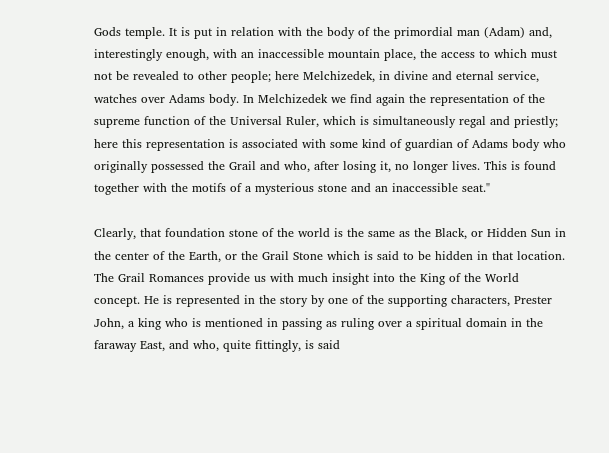Gods temple. It is put in relation with the body of the primordial man (Adam) and, interestingly enough, with an inaccessible mountain place, the access to which must not be revealed to other people; here Melchizedek, in divine and eternal service, watches over Adams body. In Melchizedek we find again the representation of the supreme function of the Universal Ruler, which is simultaneously regal and priestly; here this representation is associated with some kind of guardian of Adams body who originally possessed the Grail and who, after losing it, no longer lives. This is found together with the motifs of a mysterious stone and an inaccessible seat."

Clearly, that foundation stone of the world is the same as the Black, or Hidden Sun in the center of the Earth, or the Grail Stone which is said to be hidden in that location. The Grail Romances provide us with much insight into the King of the World concept. He is represented in the story by one of the supporting characters, Prester John, a king who is mentioned in passing as ruling over a spiritual domain in the faraway East, and who, quite fittingly, is said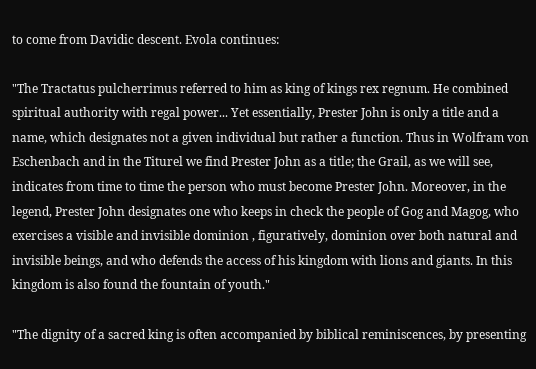to come from Davidic descent. Evola continues:

"The Tractatus pulcherrimus referred to him as king of kings rex regnum. He combined spiritual authority with regal power... Yet essentially, Prester John is only a title and a name, which designates not a given individual but rather a function. Thus in Wolfram von Eschenbach and in the Titurel we find Prester John as a title; the Grail, as we will see, indicates from time to time the person who must become Prester John. Moreover, in the legend, Prester John designates one who keeps in check the people of Gog and Magog, who exercises a visible and invisible dominion , figuratively, dominion over both natural and invisible beings, and who defends the access of his kingdom with lions and giants. In this kingdom is also found the fountain of youth."

"The dignity of a sacred king is often accompanied by biblical reminiscences, by presenting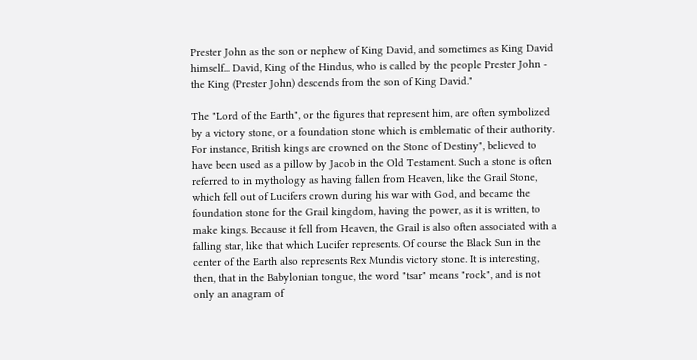Prester John as the son or nephew of King David, and sometimes as King David himself... David, King of the Hindus, who is called by the people Prester John - the King (Prester John) descends from the son of King David."

The "Lord of the Earth", or the figures that represent him, are often symbolized by a victory stone, or a foundation stone which is emblematic of their authority. For instance, British kings are crowned on the Stone of Destiny", believed to have been used as a pillow by Jacob in the Old Testament. Such a stone is often referred to in mythology as having fallen from Heaven, like the Grail Stone, which fell out of Lucifers crown during his war with God, and became the foundation stone for the Grail kingdom, having the power, as it is written, to make kings. Because it fell from Heaven, the Grail is also often associated with a falling star, like that which Lucifer represents. Of course the Black Sun in the center of the Earth also represents Rex Mundis victory stone. It is interesting, then, that in the Babylonian tongue, the word "tsar" means "rock", and is not only an anagram of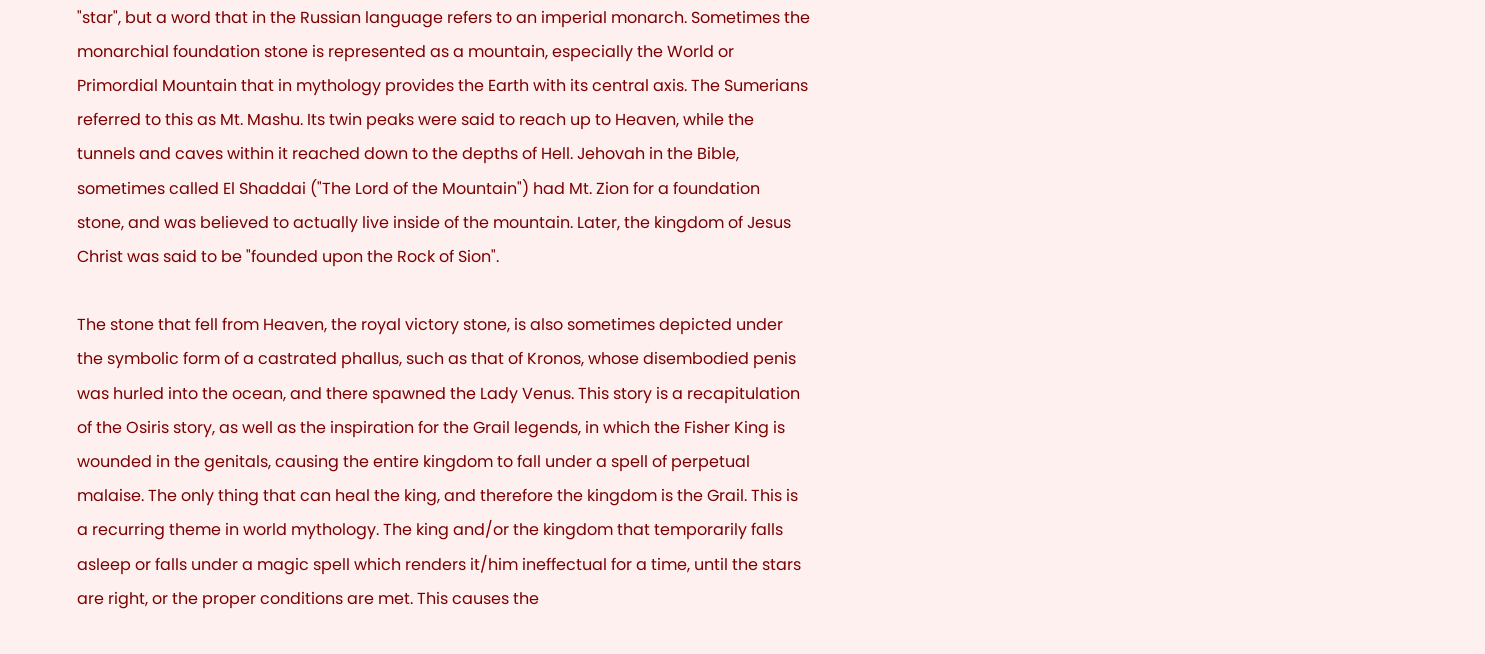"star", but a word that in the Russian language refers to an imperial monarch. Sometimes the monarchial foundation stone is represented as a mountain, especially the World or Primordial Mountain that in mythology provides the Earth with its central axis. The Sumerians referred to this as Mt. Mashu. Its twin peaks were said to reach up to Heaven, while the tunnels and caves within it reached down to the depths of Hell. Jehovah in the Bible, sometimes called El Shaddai ("The Lord of the Mountain") had Mt. Zion for a foundation stone, and was believed to actually live inside of the mountain. Later, the kingdom of Jesus Christ was said to be "founded upon the Rock of Sion".

The stone that fell from Heaven, the royal victory stone, is also sometimes depicted under the symbolic form of a castrated phallus, such as that of Kronos, whose disembodied penis was hurled into the ocean, and there spawned the Lady Venus. This story is a recapitulation of the Osiris story, as well as the inspiration for the Grail legends, in which the Fisher King is wounded in the genitals, causing the entire kingdom to fall under a spell of perpetual malaise. The only thing that can heal the king, and therefore the kingdom is the Grail. This is a recurring theme in world mythology. The king and/or the kingdom that temporarily falls asleep or falls under a magic spell which renders it/him ineffectual for a time, until the stars are right, or the proper conditions are met. This causes the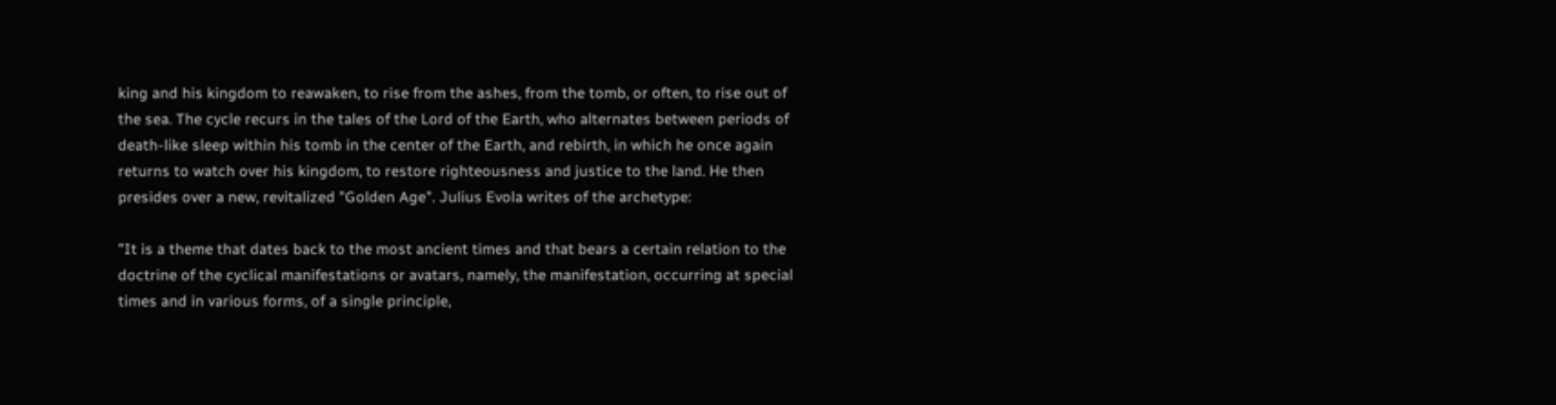king and his kingdom to reawaken, to rise from the ashes, from the tomb, or often, to rise out of the sea. The cycle recurs in the tales of the Lord of the Earth, who alternates between periods of death-like sleep within his tomb in the center of the Earth, and rebirth, in which he once again returns to watch over his kingdom, to restore righteousness and justice to the land. He then presides over a new, revitalized "Golden Age". Julius Evola writes of the archetype:

"It is a theme that dates back to the most ancient times and that bears a certain relation to the doctrine of the cyclical manifestations or avatars, namely, the manifestation, occurring at special times and in various forms, of a single principle,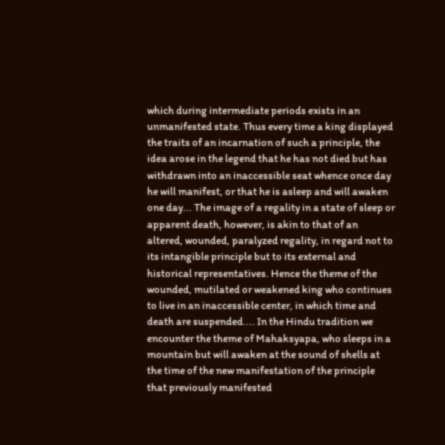which during intermediate periods exists in an unmanifested state. Thus every time a king displayed the traits of an incarnation of such a principle, the idea arose in the legend that he has not died but has withdrawn into an inaccessible seat whence once day he will manifest, or that he is asleep and will awaken one day... The image of a regality in a state of sleep or apparent death, however, is akin to that of an altered, wounded, paralyzed regality, in regard not to its intangible principle but to its external and historical representatives. Hence the theme of the wounded, mutilated or weakened king who continues to live in an inaccessible center, in which time and death are suspended.... In the Hindu tradition we encounter the theme of Mahaksyapa, who sleeps in a mountain but will awaken at the sound of shells at the time of the new manifestation of the principle that previously manifested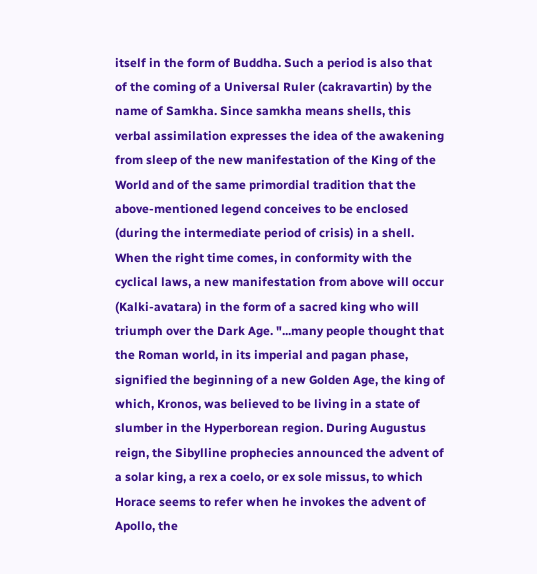itself in the form of Buddha. Such a period is also that of the coming of a Universal Ruler (cakravartin) by the name of Samkha. Since samkha means shells, this verbal assimilation expresses the idea of the awakening from sleep of the new manifestation of the King of the World and of the same primordial tradition that the above-mentioned legend conceives to be enclosed (during the intermediate period of crisis) in a shell. When the right time comes, in conformity with the cyclical laws, a new manifestation from above will occur (Kalki-avatara) in the form of a sacred king who will triumph over the Dark Age. "...many people thought that the Roman world, in its imperial and pagan phase, signified the beginning of a new Golden Age, the king of which, Kronos, was believed to be living in a state of slumber in the Hyperborean region. During Augustus reign, the Sibylline prophecies announced the advent of a solar king, a rex a coelo, or ex sole missus, to which Horace seems to refer when he invokes the advent of Apollo, the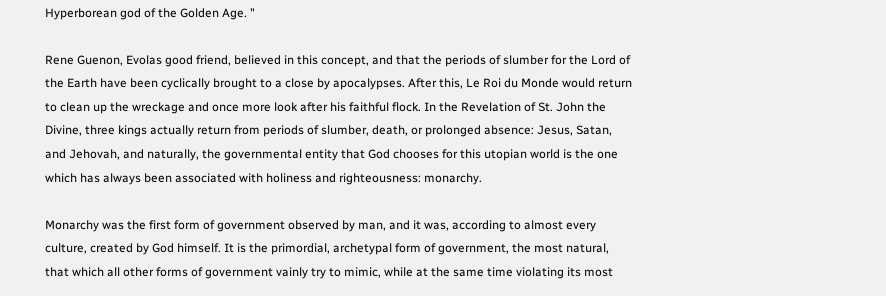Hyperborean god of the Golden Age. "

Rene Guenon, Evolas good friend, believed in this concept, and that the periods of slumber for the Lord of the Earth have been cyclically brought to a close by apocalypses. After this, Le Roi du Monde would return to clean up the wreckage and once more look after his faithful flock. In the Revelation of St. John the Divine, three kings actually return from periods of slumber, death, or prolonged absence: Jesus, Satan, and Jehovah, and naturally, the governmental entity that God chooses for this utopian world is the one which has always been associated with holiness and righteousness: monarchy.

Monarchy was the first form of government observed by man, and it was, according to almost every culture, created by God himself. It is the primordial, archetypal form of government, the most natural, that which all other forms of government vainly try to mimic, while at the same time violating its most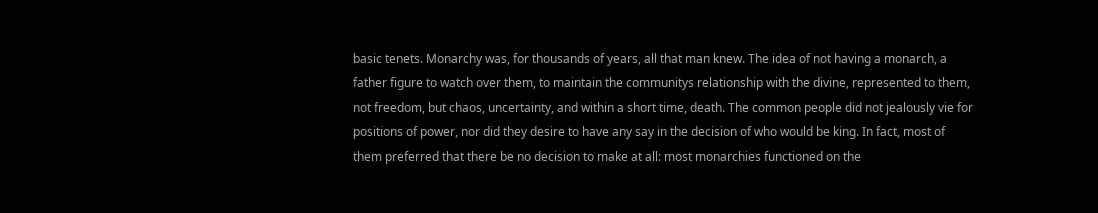basic tenets. Monarchy was, for thousands of years, all that man knew. The idea of not having a monarch, a father figure to watch over them, to maintain the communitys relationship with the divine, represented to them, not freedom, but chaos, uncertainty, and within a short time, death. The common people did not jealously vie for positions of power, nor did they desire to have any say in the decision of who would be king. In fact, most of them preferred that there be no decision to make at all: most monarchies functioned on the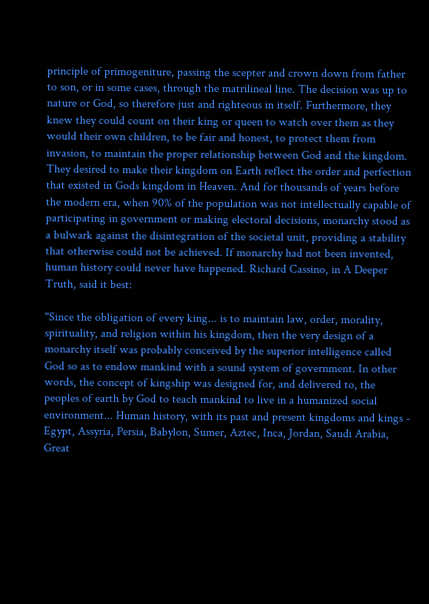principle of primogeniture, passing the scepter and crown down from father to son, or in some cases, through the matrilineal line. The decision was up to nature or God, so therefore just and righteous in itself. Furthermore, they knew they could count on their king or queen to watch over them as they would their own children, to be fair and honest, to protect them from invasion, to maintain the proper relationship between God and the kingdom. They desired to make their kingdom on Earth reflect the order and perfection that existed in Gods kingdom in Heaven. And for thousands of years before the modern era, when 90% of the population was not intellectually capable of participating in government or making electoral decisions, monarchy stood as a bulwark against the disintegration of the societal unit, providing a stability that otherwise could not be achieved. If monarchy had not been invented, human history could never have happened. Richard Cassino, in A Deeper Truth, said it best:

"Since the obligation of every king... is to maintain law, order, morality, spirituality, and religion within his kingdom, then the very design of a monarchy itself was probably conceived by the superior intelligence called God so as to endow mankind with a sound system of government. In other words, the concept of kingship was designed for, and delivered to, the peoples of earth by God to teach mankind to live in a humanized social environment... Human history, with its past and present kingdoms and kings - Egypt, Assyria, Persia, Babylon, Sumer, Aztec, Inca, Jordan, Saudi Arabia, Great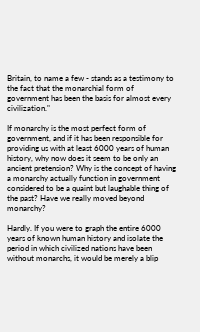Britain, to name a few - stands as a testimony to the fact that the monarchial form of government has been the basis for almost every civilization."

If monarchy is the most perfect form of government, and if it has been responsible for providing us with at least 6000 years of human history, why now does it seem to be only an ancient pretension? Why is the concept of having a monarchy actually function in government considered to be a quaint but laughable thing of the past? Have we really moved beyond monarchy?

Hardly. If you were to graph the entire 6000 years of known human history and isolate the period in which civilized nations have been without monarchs, it would be merely a blip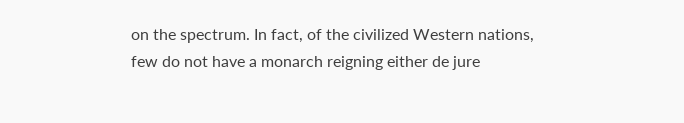on the spectrum. In fact, of the civilized Western nations, few do not have a monarch reigning either de jure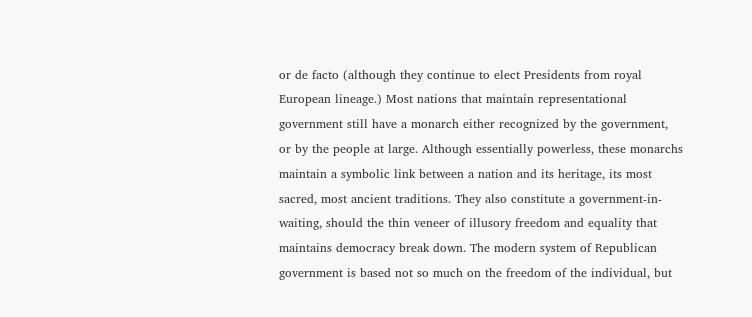or de facto (although they continue to elect Presidents from royal European lineage.) Most nations that maintain representational government still have a monarch either recognized by the government, or by the people at large. Although essentially powerless, these monarchs maintain a symbolic link between a nation and its heritage, its most sacred, most ancient traditions. They also constitute a government-in-waiting, should the thin veneer of illusory freedom and equality that maintains democracy break down. The modern system of Republican government is based not so much on the freedom of the individual, but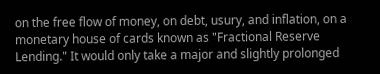on the free flow of money, on debt, usury, and inflation, on a monetary house of cards known as "Fractional Reserve Lending." It would only take a major and slightly prolonged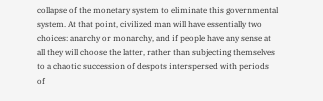collapse of the monetary system to eliminate this governmental system. At that point, civilized man will have essentially two choices: anarchy or monarchy, and if people have any sense at all they will choose the latter, rather than subjecting themselves to a chaotic succession of despots interspersed with periods of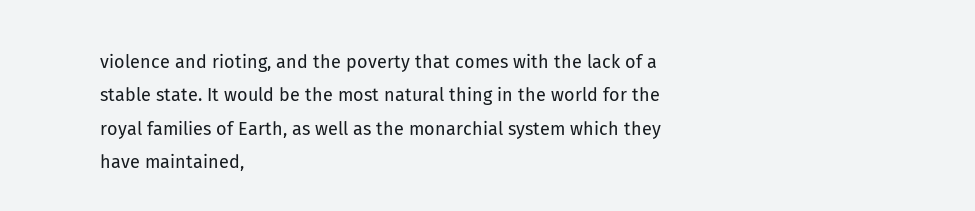violence and rioting, and the poverty that comes with the lack of a stable state. It would be the most natural thing in the world for the royal families of Earth, as well as the monarchial system which they have maintained,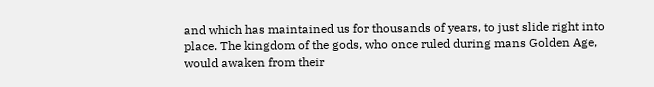and which has maintained us for thousands of years, to just slide right into place. The kingdom of the gods, who once ruled during mans Golden Age, would awaken from their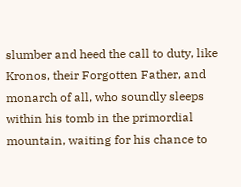slumber and heed the call to duty, like Kronos, their Forgotten Father, and monarch of all, who soundly sleeps within his tomb in the primordial mountain, waiting for his chance to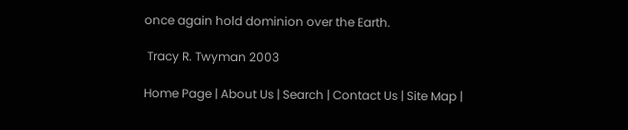once again hold dominion over the Earth.

 Tracy R. Twyman 2003

Home Page | About Us | Search | Contact Us | Site Map |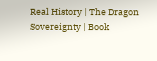Real History | The Dragon Sovereignty | Book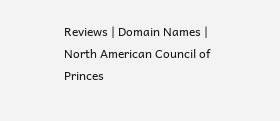Reviews | Domain Names | North American Council of Princes